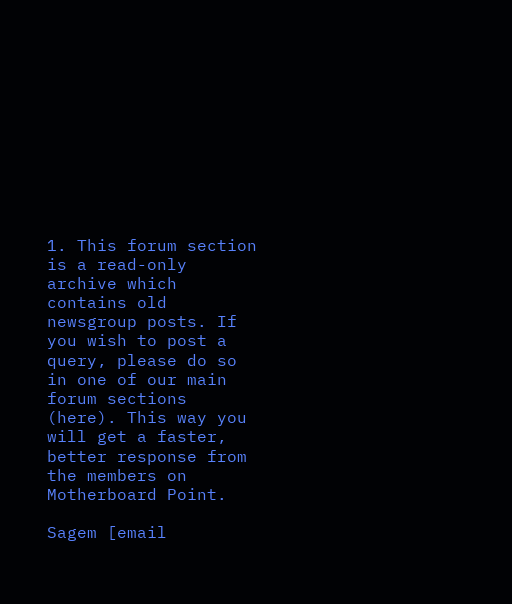1. This forum section is a read-only archive which contains old newsgroup posts. If you wish to post a query, please do so in one of our main forum sections (here). This way you will get a faster, better response from the members on Motherboard Point.

Sagem [email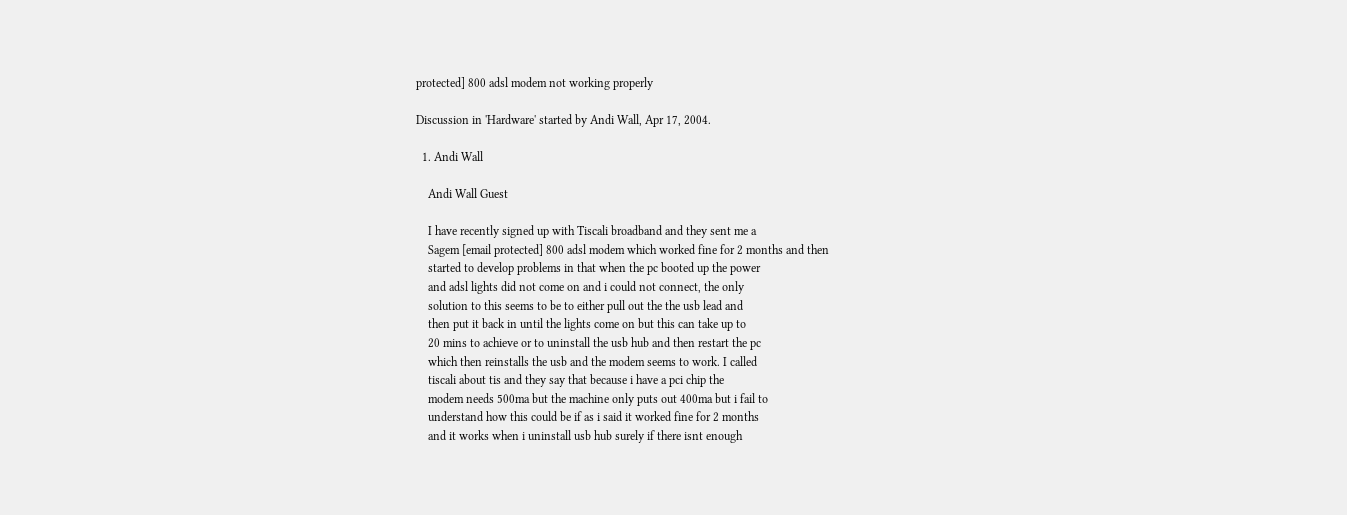protected] 800 adsl modem not working properly

Discussion in 'Hardware' started by Andi Wall, Apr 17, 2004.

  1. Andi Wall

    Andi Wall Guest

    I have recently signed up with Tiscali broadband and they sent me a
    Sagem [email protected] 800 adsl modem which worked fine for 2 months and then
    started to develop problems in that when the pc booted up the power
    and adsl lights did not come on and i could not connect, the only
    solution to this seems to be to either pull out the the usb lead and
    then put it back in until the lights come on but this can take up to
    20 mins to achieve or to uninstall the usb hub and then restart the pc
    which then reinstalls the usb and the modem seems to work. I called
    tiscali about tis and they say that because i have a pci chip the
    modem needs 500ma but the machine only puts out 400ma but i fail to
    understand how this could be if as i said it worked fine for 2 months
    and it works when i uninstall usb hub surely if there isnt enough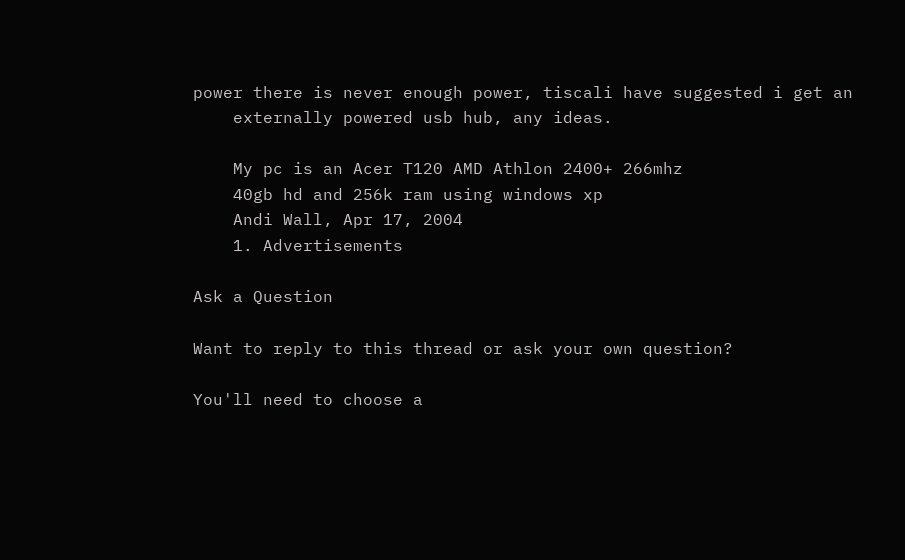power there is never enough power, tiscali have suggested i get an
    externally powered usb hub, any ideas.

    My pc is an Acer T120 AMD Athlon 2400+ 266mhz
    40gb hd and 256k ram using windows xp
    Andi Wall, Apr 17, 2004
    1. Advertisements

Ask a Question

Want to reply to this thread or ask your own question?

You'll need to choose a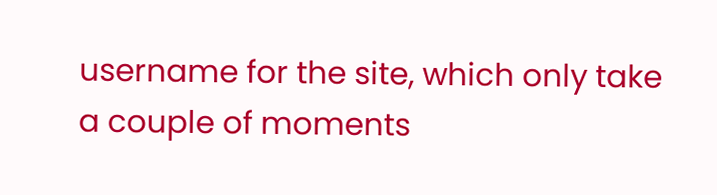username for the site, which only take a couple of moments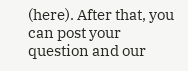(here). After that, you can post your question and our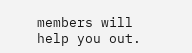members will help you out.